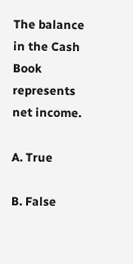The balance in the Cash Book represents net income.

A. True

B. False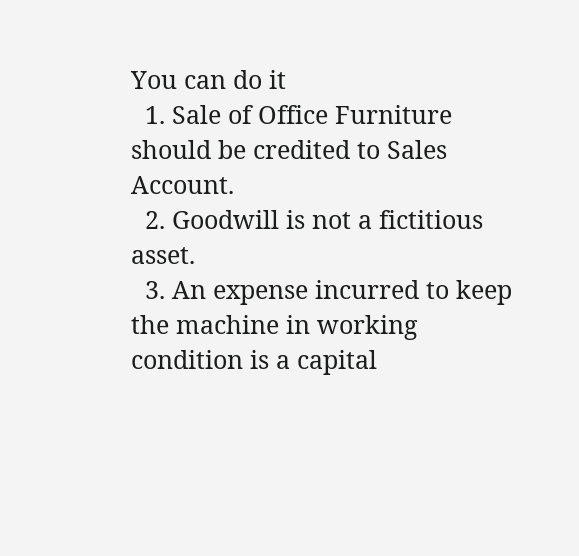You can do it
  1. Sale of Office Furniture should be credited to Sales Account.
  2. Goodwill is not a fictitious asset.
  3. An expense incurred to keep the machine in working condition is a capital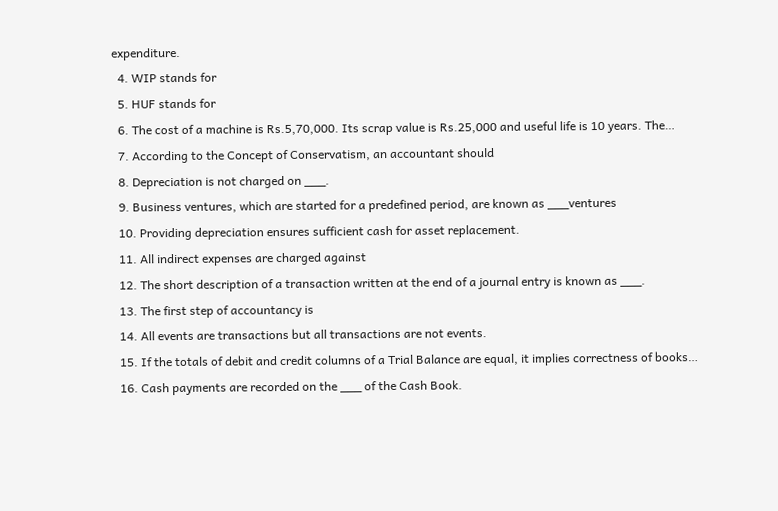expenditure.
  4. WIP stands for
  5. HUF stands for
  6. The cost of a machine is Rs.5,70,000. Its scrap value is Rs.25,000 and useful life is 10 years. The…
  7. According to the Concept of Conservatism, an accountant should
  8. Depreciation is not charged on ___.
  9. Business ventures, which are started for a predefined period, are known as ___ventures
  10. Providing depreciation ensures sufficient cash for asset replacement.
  11. All indirect expenses are charged against
  12. The short description of a transaction written at the end of a journal entry is known as ___.
  13. The first step of accountancy is
  14. All events are transactions but all transactions are not events.
  15. If the totals of debit and credit columns of a Trial Balance are equal, it implies correctness of books…
  16. Cash payments are recorded on the ___ of the Cash Book.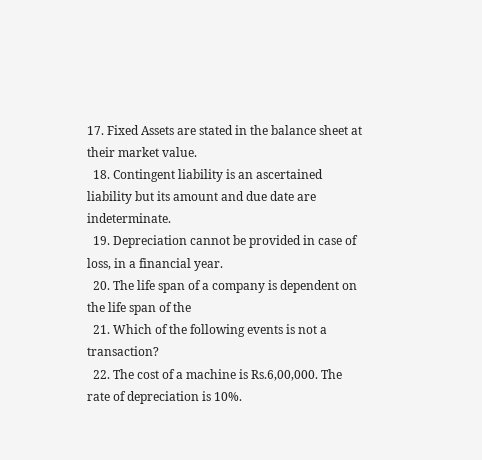17. Fixed Assets are stated in the balance sheet at their market value.
  18. Contingent liability is an ascertained liability but its amount and due date are indeterminate.
  19. Depreciation cannot be provided in case of loss, in a financial year.
  20. The life span of a company is dependent on the life span of the
  21. Which of the following events is not a transaction?
  22. The cost of a machine is Rs.6,00,000. The rate of depreciation is 10%.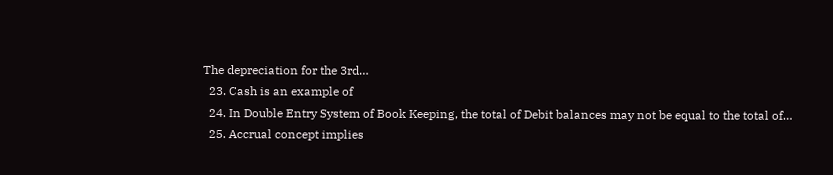The depreciation for the 3rd…
  23. Cash is an example of
  24. In Double Entry System of Book Keeping, the total of Debit balances may not be equal to the total of…
  25. Accrual concept implies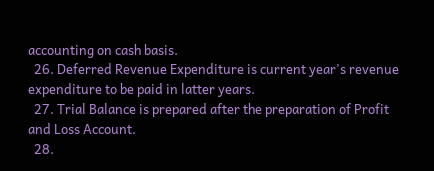accounting on cash basis.
  26. Deferred Revenue Expenditure is current year's revenue expenditure to be paid in latter years.
  27. Trial Balance is prepared after the preparation of Profit and Loss Account.
  28.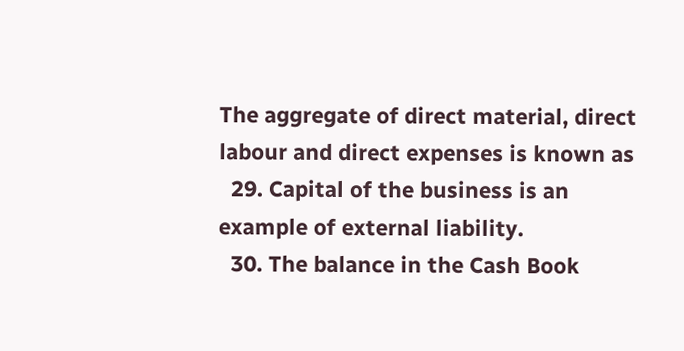The aggregate of direct material, direct labour and direct expenses is known as
  29. Capital of the business is an example of external liability.
  30. The balance in the Cash Book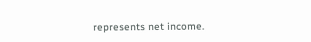represents net income.